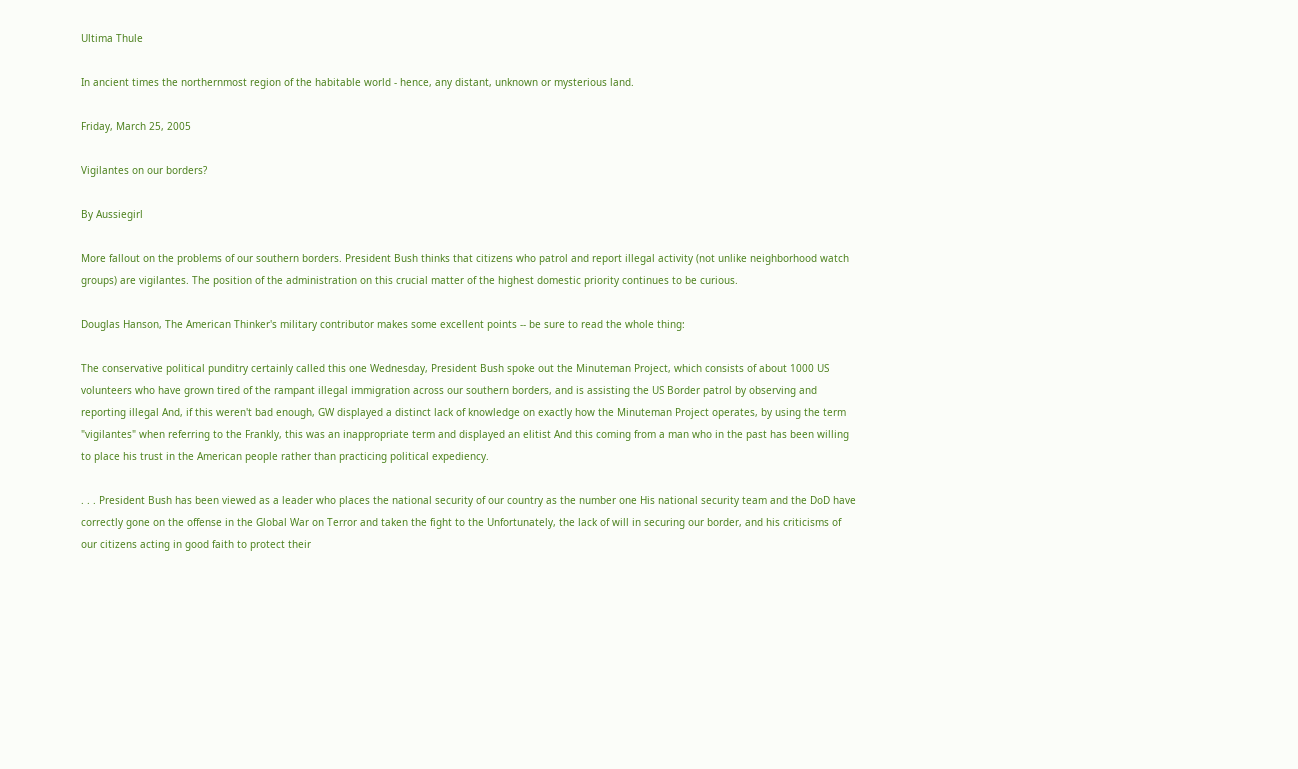Ultima Thule

In ancient times the northernmost region of the habitable world - hence, any distant, unknown or mysterious land.

Friday, March 25, 2005

Vigilantes on our borders?

By Aussiegirl

More fallout on the problems of our southern borders. President Bush thinks that citizens who patrol and report illegal activity (not unlike neighborhood watch groups) are vigilantes. The position of the administration on this crucial matter of the highest domestic priority continues to be curious.

Douglas Hanson, The American Thinker's military contributor makes some excellent points -- be sure to read the whole thing:

The conservative political punditry certainly called this one Wednesday, President Bush spoke out the Minuteman Project, which consists of about 1000 US volunteers who have grown tired of the rampant illegal immigration across our southern borders, and is assisting the US Border patrol by observing and reporting illegal And, if this weren't bad enough, GW displayed a distinct lack of knowledge on exactly how the Minuteman Project operates, by using the term "vigilantes" when referring to the Frankly, this was an inappropriate term and displayed an elitist And this coming from a man who in the past has been willing to place his trust in the American people rather than practicing political expediency.

. . . President Bush has been viewed as a leader who places the national security of our country as the number one His national security team and the DoD have correctly gone on the offense in the Global War on Terror and taken the fight to the Unfortunately, the lack of will in securing our border, and his criticisms of our citizens acting in good faith to protect their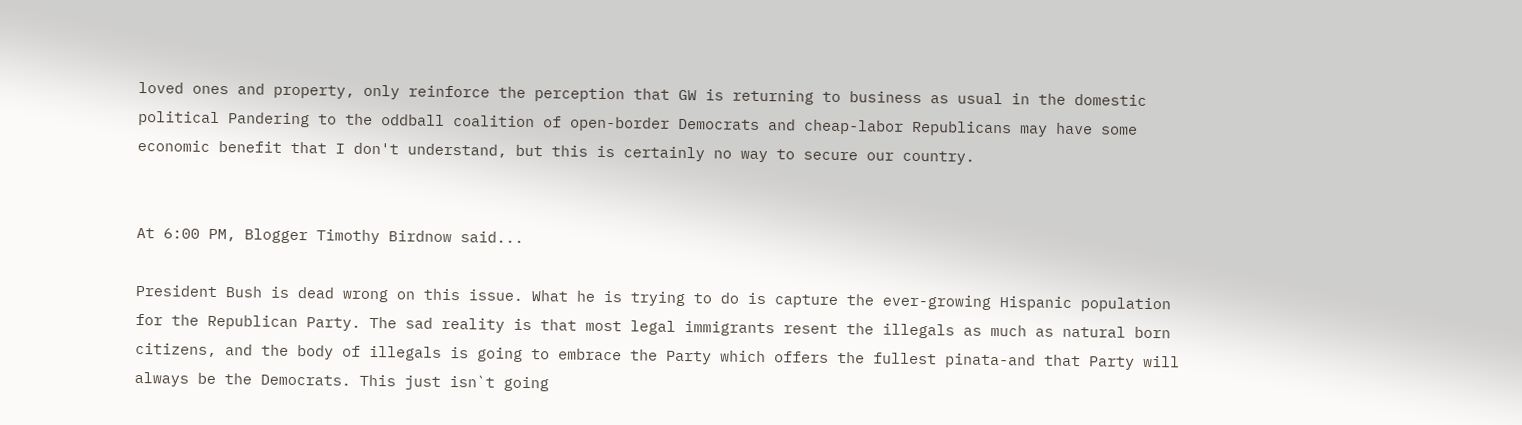loved ones and property, only reinforce the perception that GW is returning to business as usual in the domestic political Pandering to the oddball coalition of open-border Democrats and cheap-labor Republicans may have some economic benefit that I don't understand, but this is certainly no way to secure our country.


At 6:00 PM, Blogger Timothy Birdnow said...

President Bush is dead wrong on this issue. What he is trying to do is capture the ever-growing Hispanic population for the Republican Party. The sad reality is that most legal immigrants resent the illegals as much as natural born citizens, and the body of illegals is going to embrace the Party which offers the fullest pinata-and that Party will always be the Democrats. This just isn`t going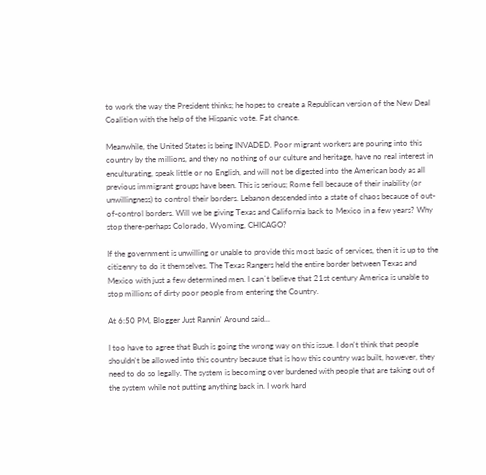to work the way the President thinks; he hopes to create a Republican version of the New Deal Coalition with the help of the Hispanic vote. Fat chance.

Meanwhile, the United States is being INVADED. Poor migrant workers are pouring into this country by the millions, and they no nothing of our culture and heritage, have no real interest in enculturating, speak little or no English, and will not be digested into the American body as all previous immigrant groups have been. This is serious; Rome fell because of their inability (or unwillingness) to control their borders. Lebanon descended into a state of chaos because of out-of-control borders. Will we be giving Texas and California back to Mexico in a few years? Why stop there-perhaps Colorado, Wyoming, CHICAGO?

If the government is unwilling or unable to provide this most basic of services, then it is up to the citizenry to do it themselves. The Texas Rangers held the entire border between Texas and Mexico with just a few determined men. I can`t believe that 21st century America is unable to stop millions of dirty poor people from entering the Country.

At 6:50 PM, Blogger Just Rannin' Around said...

I too have to agree that Bush is going the wrong way on this issue. I don't think that people shouldn't be allowed into this country because that is how this country was built, however, they need to do so legally. The system is becoming over burdened with people that are taking out of the system while not putting anything back in. I work hard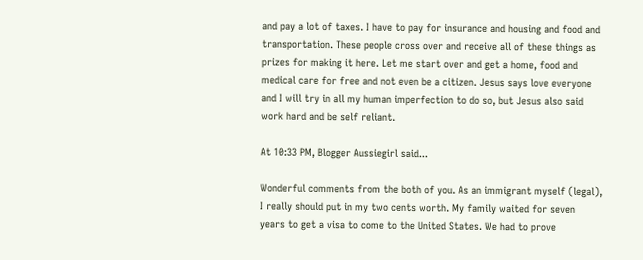and pay a lot of taxes. I have to pay for insurance and housing and food and transportation. These people cross over and receive all of these things as prizes for making it here. Let me start over and get a home, food and medical care for free and not even be a citizen. Jesus says love everyone and I will try in all my human imperfection to do so, but Jesus also said work hard and be self reliant.

At 10:33 PM, Blogger Aussiegirl said...

Wonderful comments from the both of you. As an immigrant myself (legal), I really should put in my two cents worth. My family waited for seven years to get a visa to come to the United States. We had to prove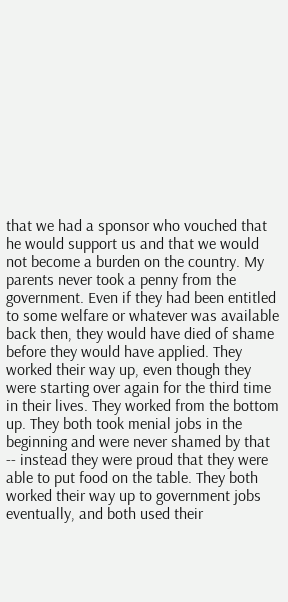that we had a sponsor who vouched that he would support us and that we would not become a burden on the country. My parents never took a penny from the government. Even if they had been entitled to some welfare or whatever was available back then, they would have died of shame before they would have applied. They worked their way up, even though they were starting over again for the third time in their lives. They worked from the bottom up. They both took menial jobs in the beginning and were never shamed by that -- instead they were proud that they were able to put food on the table. They both worked their way up to government jobs eventually, and both used their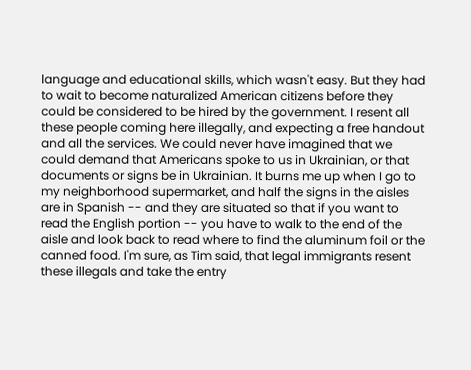language and educational skills, which wasn't easy. But they had to wait to become naturalized American citizens before they could be considered to be hired by the government. I resent all these people coming here illegally, and expecting a free handout and all the services. We could never have imagined that we could demand that Americans spoke to us in Ukrainian, or that documents or signs be in Ukrainian. It burns me up when I go to my neighborhood supermarket, and half the signs in the aisles are in Spanish -- and they are situated so that if you want to read the English portion -- you have to walk to the end of the aisle and look back to read where to find the aluminum foil or the canned food. I'm sure, as Tim said, that legal immigrants resent these illegals and take the entry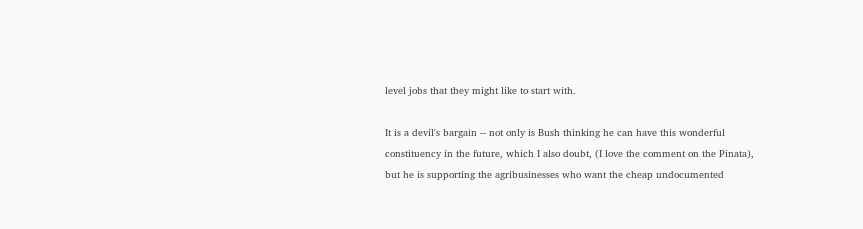level jobs that they might like to start with.

It is a devil's bargain -- not only is Bush thinking he can have this wonderful constituency in the future, which I also doubt, (I love the comment on the Pinata), but he is supporting the agribusinesses who want the cheap undocumented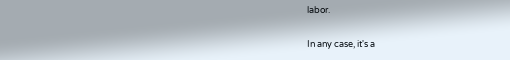labor.

In any case, it's a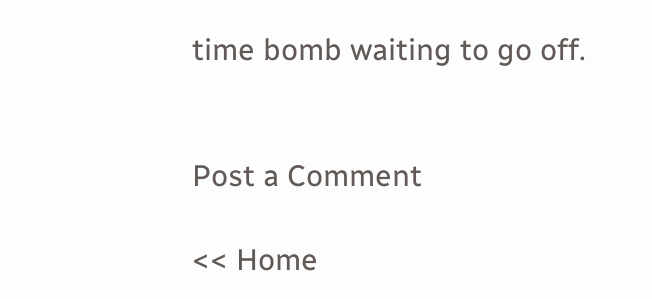time bomb waiting to go off.


Post a Comment

<< Home